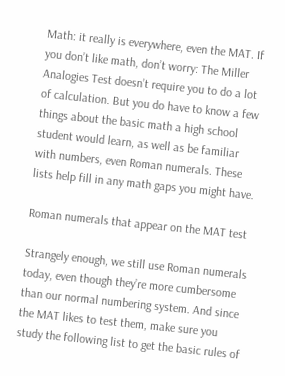Math: it really is everywhere, even the MAT. If you don’t like math, don’t worry: The Miller Analogies Test doesn’t require you to do a lot of calculation. But you do have to know a few things about the basic math a high school student would learn, as well as be familiar with numbers, even Roman numerals. These lists help fill in any math gaps you might have.

Roman numerals that appear on the MAT test

Strangely enough, we still use Roman numerals today, even though they’re more cumbersome than our normal numbering system. And since the MAT likes to test them, make sure you study the following list to get the basic rules of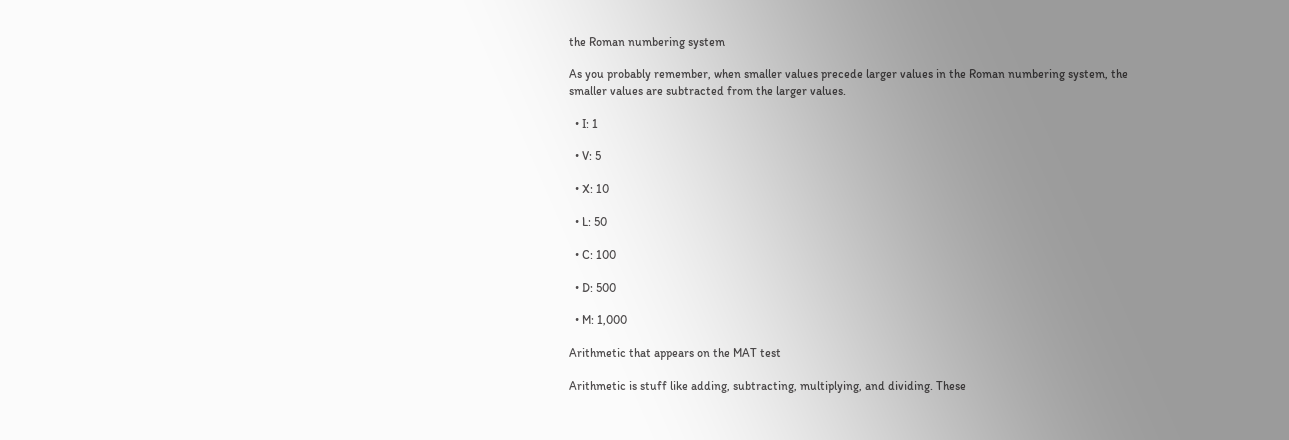the Roman numbering system

As you probably remember, when smaller values precede larger values in the Roman numbering system, the smaller values are subtracted from the larger values.

  • I: 1

  • V: 5

  • X: 10

  • L: 50

  • C: 100

  • D: 500

  • M: 1,000

Arithmetic that appears on the MAT test

Arithmetic is stuff like adding, subtracting, multiplying, and dividing. These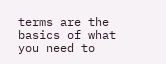terms are the basics of what you need to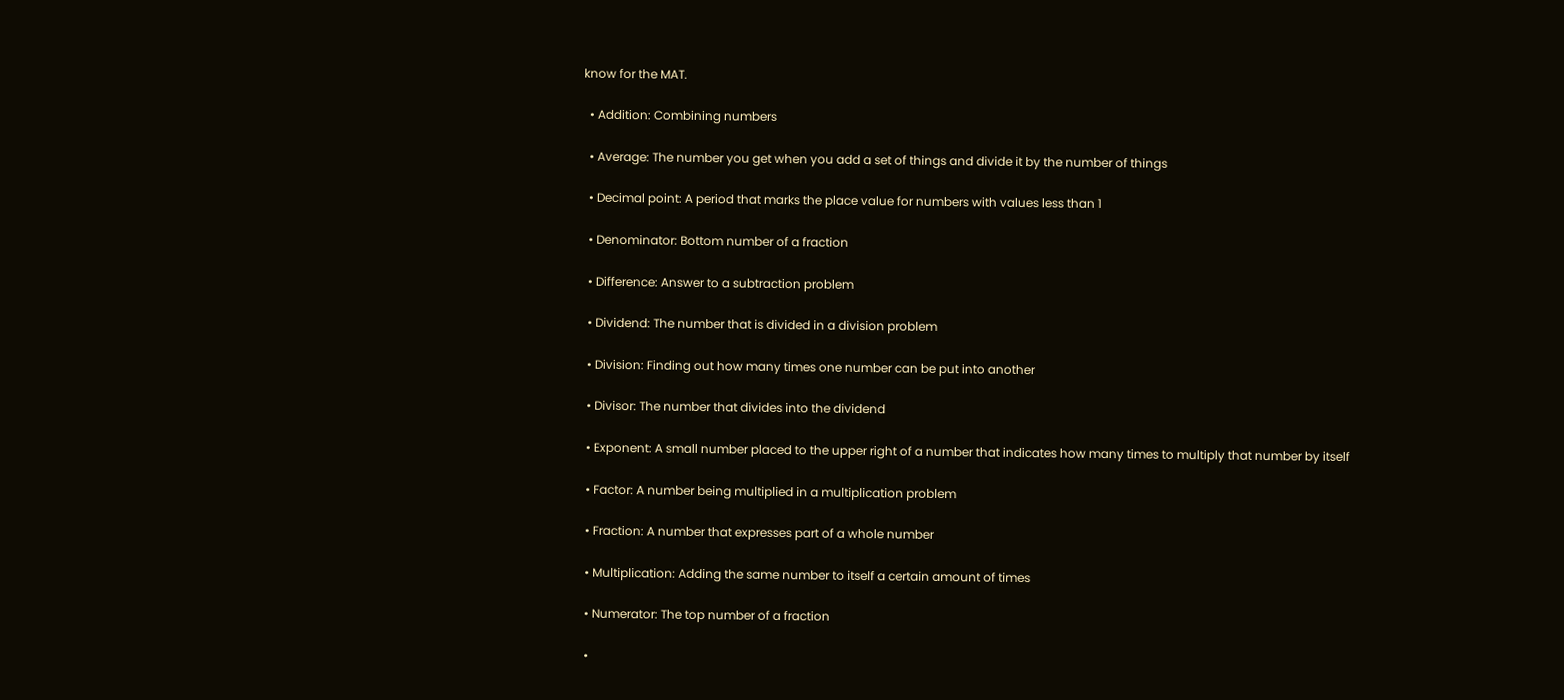know for the MAT.

  • Addition: Combining numbers

  • Average: The number you get when you add a set of things and divide it by the number of things

  • Decimal point: A period that marks the place value for numbers with values less than 1

  • Denominator: Bottom number of a fraction

  • Difference: Answer to a subtraction problem

  • Dividend: The number that is divided in a division problem

  • Division: Finding out how many times one number can be put into another

  • Divisor: The number that divides into the dividend

  • Exponent: A small number placed to the upper right of a number that indicates how many times to multiply that number by itself

  • Factor: A number being multiplied in a multiplication problem

  • Fraction: A number that expresses part of a whole number

  • Multiplication: Adding the same number to itself a certain amount of times

  • Numerator: The top number of a fraction

  •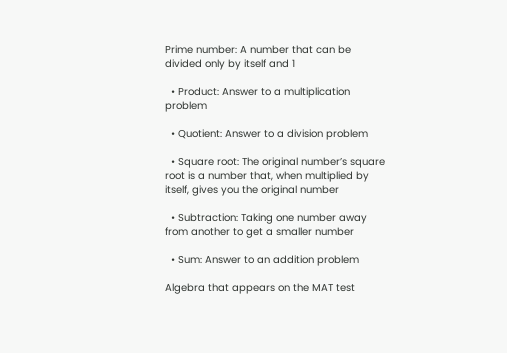Prime number: A number that can be divided only by itself and 1

  • Product: Answer to a multiplication problem

  • Quotient: Answer to a division problem

  • Square root: The original number’s square root is a number that, when multiplied by itself, gives you the original number

  • Subtraction: Taking one number away from another to get a smaller number

  • Sum: Answer to an addition problem

Algebra that appears on the MAT test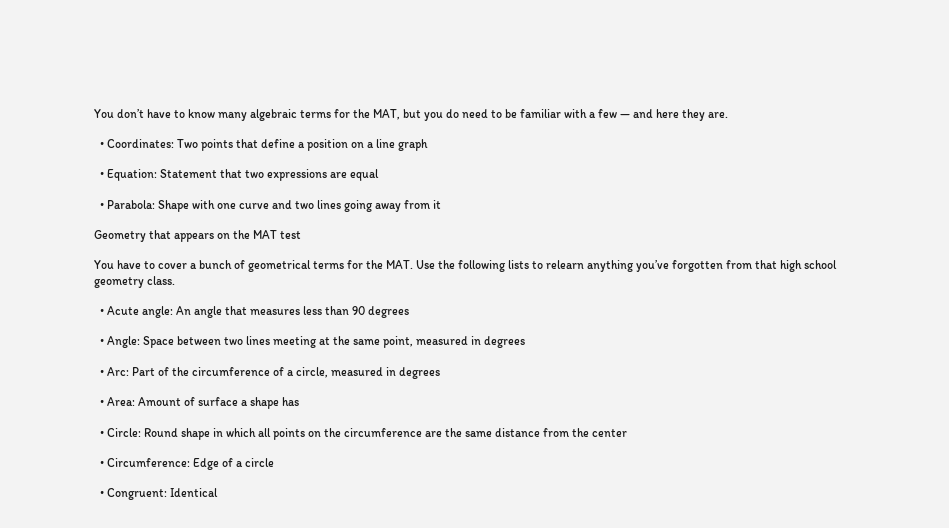You don’t have to know many algebraic terms for the MAT, but you do need to be familiar with a few — and here they are.

  • Coordinates: Two points that define a position on a line graph

  • Equation: Statement that two expressions are equal

  • Parabola: Shape with one curve and two lines going away from it

Geometry that appears on the MAT test

You have to cover a bunch of geometrical terms for the MAT. Use the following lists to relearn anything you’ve forgotten from that high school geometry class.

  • Acute angle: An angle that measures less than 90 degrees

  • Angle: Space between two lines meeting at the same point, measured in degrees

  • Arc: Part of the circumference of a circle, measured in degrees

  • Area: Amount of surface a shape has

  • Circle: Round shape in which all points on the circumference are the same distance from the center

  • Circumference: Edge of a circle

  • Congruent: Identical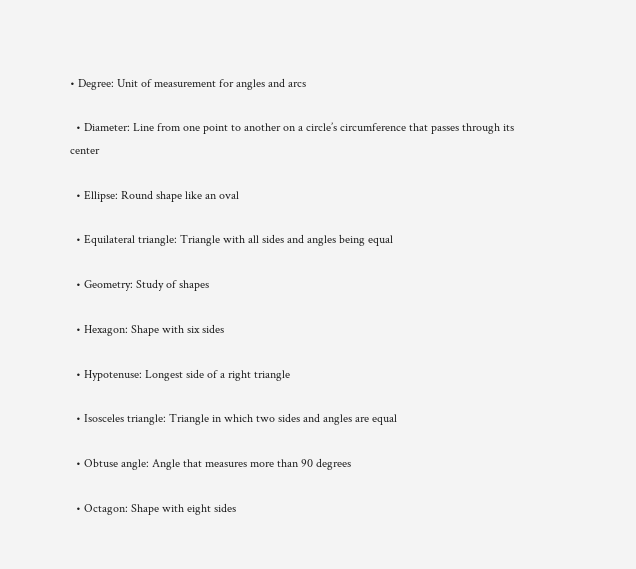• Degree: Unit of measurement for angles and arcs

  • Diameter: Line from one point to another on a circle’s circumference that passes through its center

  • Ellipse: Round shape like an oval

  • Equilateral triangle: Triangle with all sides and angles being equal

  • Geometry: Study of shapes

  • Hexagon: Shape with six sides

  • Hypotenuse: Longest side of a right triangle

  • Isosceles triangle: Triangle in which two sides and angles are equal

  • Obtuse angle: Angle that measures more than 90 degrees

  • Octagon: Shape with eight sides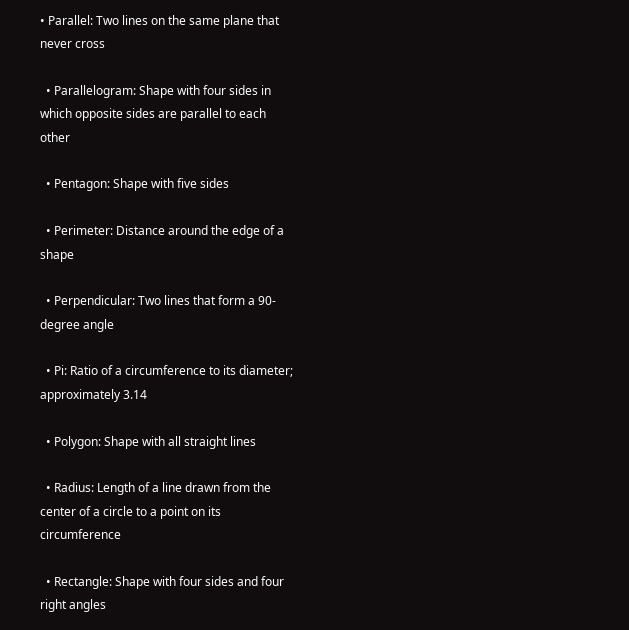• Parallel: Two lines on the same plane that never cross

  • Parallelogram: Shape with four sides in which opposite sides are parallel to each other

  • Pentagon: Shape with five sides

  • Perimeter: Distance around the edge of a shape

  • Perpendicular: Two lines that form a 90-degree angle

  • Pi: Ratio of a circumference to its diameter; approximately 3.14

  • Polygon: Shape with all straight lines

  • Radius: Length of a line drawn from the center of a circle to a point on its circumference

  • Rectangle: Shape with four sides and four right angles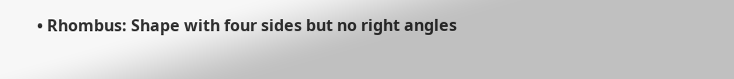• Rhombus: Shape with four sides but no right angles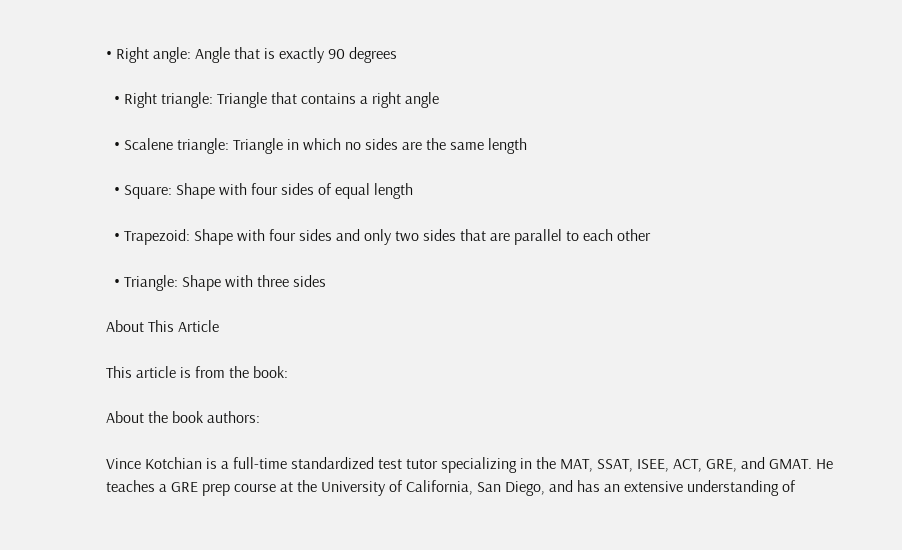• Right angle: Angle that is exactly 90 degrees

  • Right triangle: Triangle that contains a right angle

  • Scalene triangle: Triangle in which no sides are the same length

  • Square: Shape with four sides of equal length

  • Trapezoid: Shape with four sides and only two sides that are parallel to each other

  • Triangle: Shape with three sides

About This Article

This article is from the book:

About the book authors:

Vince Kotchian is a full-time standardized test tutor specializing in the MAT, SSAT, ISEE, ACT, GRE, and GMAT. He teaches a GRE prep course at the University of California, San Diego, and has an extensive understanding of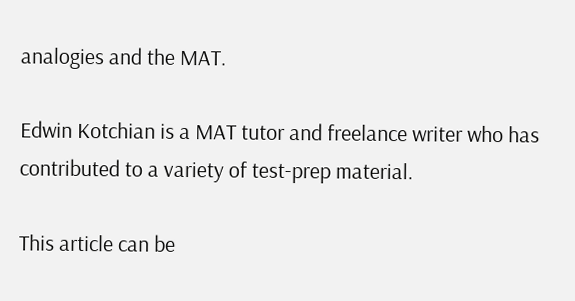analogies and the MAT.

Edwin Kotchian is a MAT tutor and freelance writer who has contributed to a variety of test-prep material.

This article can be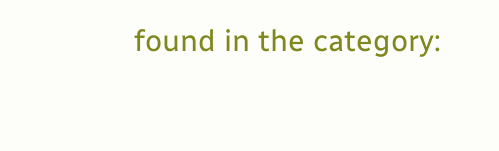found in the category: